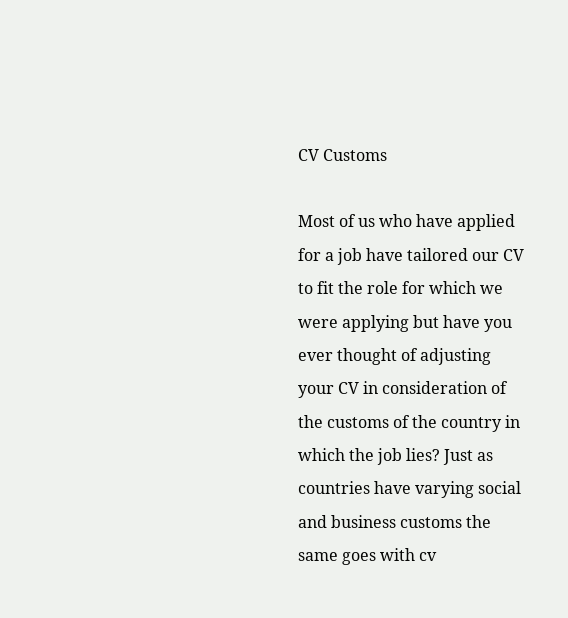CV Customs

Most of us who have applied for a job have tailored our CV to fit the role for which we were applying but have you ever thought of adjusting your CV in consideration of the customs of the country in which the job lies? Just as countries have varying social and business customs the same goes with cv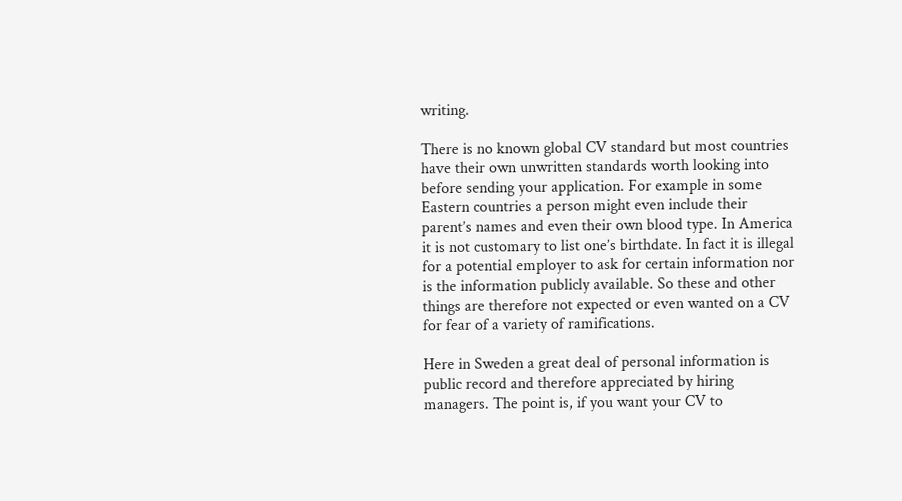writing.

There is no known global CV standard but most countries have their own unwritten standards worth looking into before sending your application. For example in some Eastern countries a person might even include their parent’s names and even their own blood type. In America it is not customary to list one’s birthdate. In fact it is illegal for a potential employer to ask for certain information nor is the information publicly available. So these and other things are therefore not expected or even wanted on a CV for fear of a variety of ramifications.

Here in Sweden a great deal of personal information is public record and therefore appreciated by hiring managers. The point is, if you want your CV to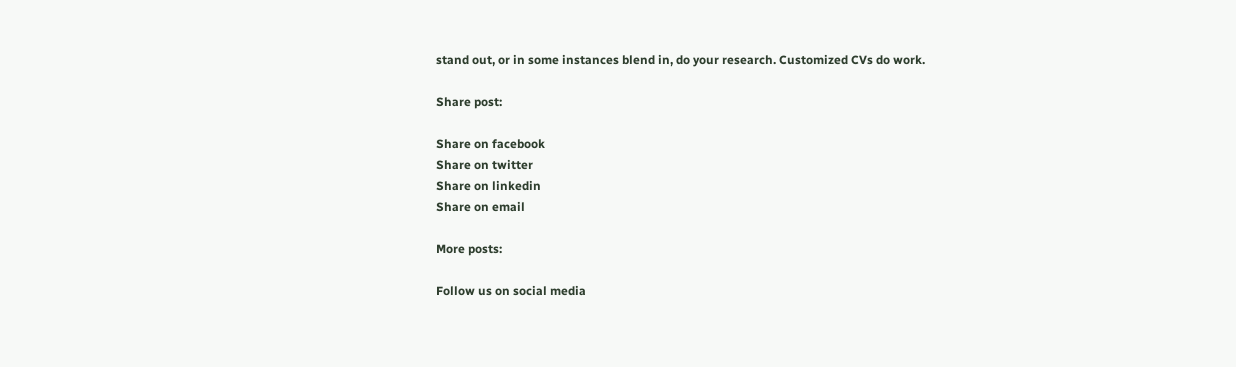stand out, or in some instances blend in, do your research. Customized CVs do work.

Share post:

Share on facebook
Share on twitter
Share on linkedin
Share on email

More posts:

Follow us on social media